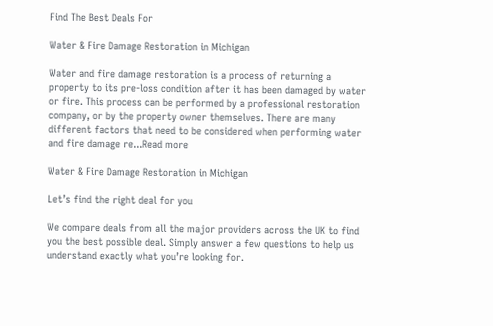Find The Best Deals For

Water & Fire Damage Restoration in Michigan

Water and fire damage restoration is a process of returning a property to its pre-loss condition after it has been damaged by water or fire. This process can be performed by a professional restoration company, or by the property owner themselves. There are many different factors that need to be considered when performing water and fire damage re...Read more

Water & Fire Damage Restoration in Michigan

Let’s find the right deal for you

We compare deals from all the major providers across the UK to find you the best possible deal. Simply answer a few questions to help us understand exactly what you’re looking for.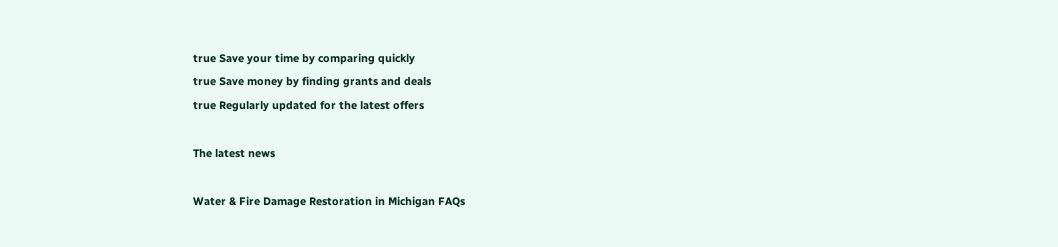true Save your time by comparing quickly
true Save money by finding grants and deals
true Regularly updated for the latest offers

The latest news

Water & Fire Damage Restoration in Michigan FAQs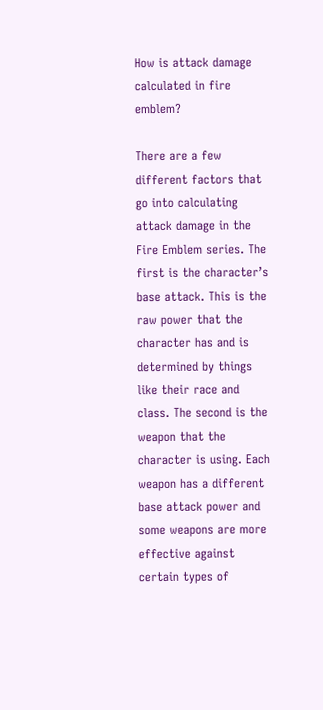How is attack damage calculated in fire emblem?

There are a few different factors that go into calculating attack damage in the Fire Emblem series. The first is the character’s base attack. This is the raw power that the character has and is determined by things like their race and class. The second is the weapon that the character is using. Each weapon has a different base attack power and some weapons are more effective against certain types of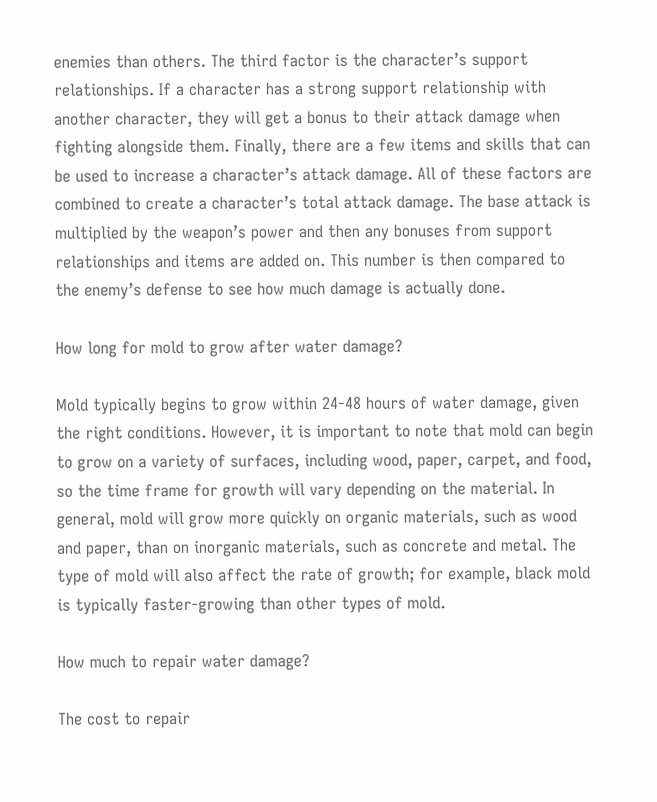enemies than others. The third factor is the character’s support relationships. If a character has a strong support relationship with another character, they will get a bonus to their attack damage when fighting alongside them. Finally, there are a few items and skills that can be used to increase a character’s attack damage. All of these factors are combined to create a character’s total attack damage. The base attack is multiplied by the weapon’s power and then any bonuses from support relationships and items are added on. This number is then compared to the enemy’s defense to see how much damage is actually done.

How long for mold to grow after water damage?

Mold typically begins to grow within 24-48 hours of water damage, given the right conditions. However, it is important to note that mold can begin to grow on a variety of surfaces, including wood, paper, carpet, and food, so the time frame for growth will vary depending on the material. In general, mold will grow more quickly on organic materials, such as wood and paper, than on inorganic materials, such as concrete and metal. The type of mold will also affect the rate of growth; for example, black mold is typically faster-growing than other types of mold.

How much to repair water damage?

The cost to repair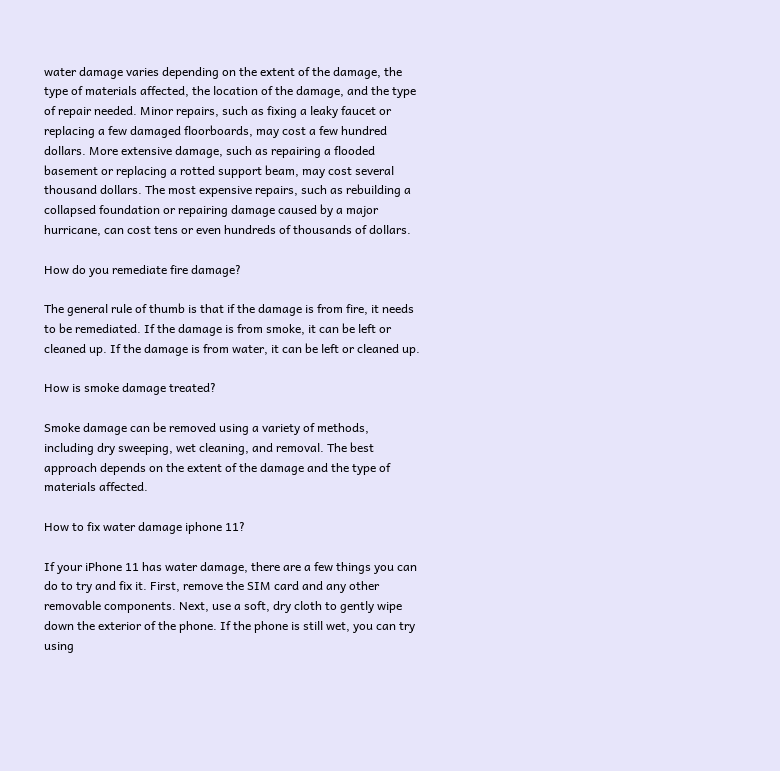water damage varies depending on the extent of the damage, the type of materials affected, the location of the damage, and the type of repair needed. Minor repairs, such as fixing a leaky faucet or replacing a few damaged floorboards, may cost a few hundred dollars. More extensive damage, such as repairing a flooded basement or replacing a rotted support beam, may cost several thousand dollars. The most expensive repairs, such as rebuilding a collapsed foundation or repairing damage caused by a major hurricane, can cost tens or even hundreds of thousands of dollars.

How do you remediate fire damage?

The general rule of thumb is that if the damage is from fire, it needs to be remediated. If the damage is from smoke, it can be left or cleaned up. If the damage is from water, it can be left or cleaned up.

How is smoke damage treated?

Smoke damage can be removed using a variety of methods, including dry sweeping, wet cleaning, and removal. The best approach depends on the extent of the damage and the type of materials affected.

How to fix water damage iphone 11?

If your iPhone 11 has water damage, there are a few things you can do to try and fix it. First, remove the SIM card and any other removable components. Next, use a soft, dry cloth to gently wipe down the exterior of the phone. If the phone is still wet, you can try using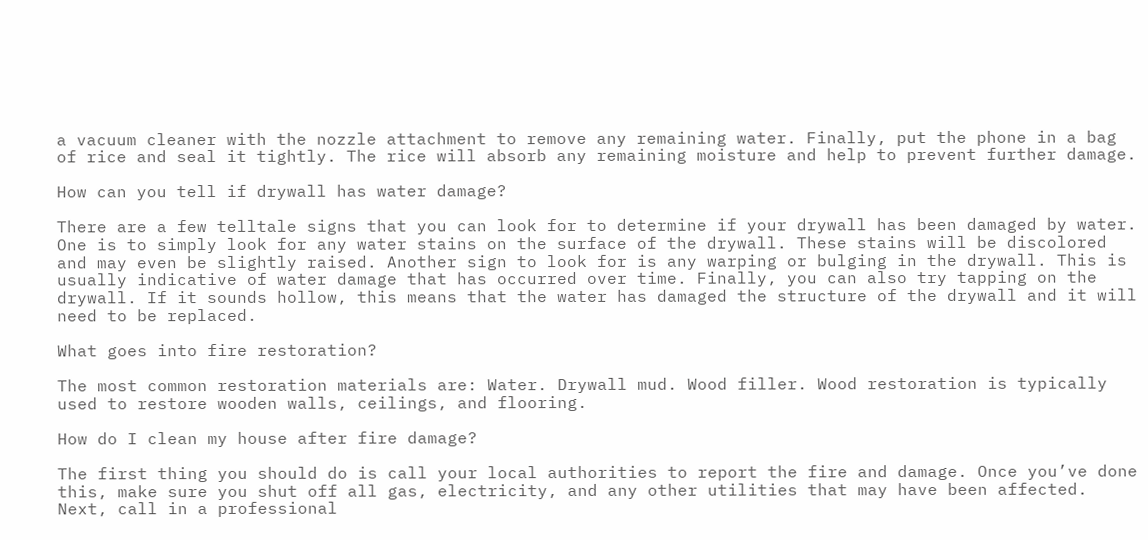a vacuum cleaner with the nozzle attachment to remove any remaining water. Finally, put the phone in a bag of rice and seal it tightly. The rice will absorb any remaining moisture and help to prevent further damage.

How can you tell if drywall has water damage?

There are a few telltale signs that you can look for to determine if your drywall has been damaged by water. One is to simply look for any water stains on the surface of the drywall. These stains will be discolored and may even be slightly raised. Another sign to look for is any warping or bulging in the drywall. This is usually indicative of water damage that has occurred over time. Finally, you can also try tapping on the drywall. If it sounds hollow, this means that the water has damaged the structure of the drywall and it will need to be replaced.

What goes into fire restoration?

The most common restoration materials are: Water. Drywall mud. Wood filler. Wood restoration is typically used to restore wooden walls, ceilings, and flooring.

How do I clean my house after fire damage?

The first thing you should do is call your local authorities to report the fire and damage. Once you’ve done this, make sure you shut off all gas, electricity, and any other utilities that may have been affected. Next, call in a professional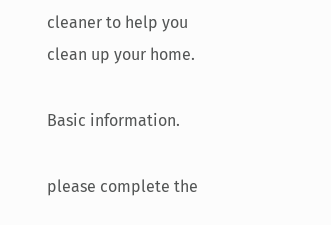cleaner to help you clean up your home.

Basic information.

please complete the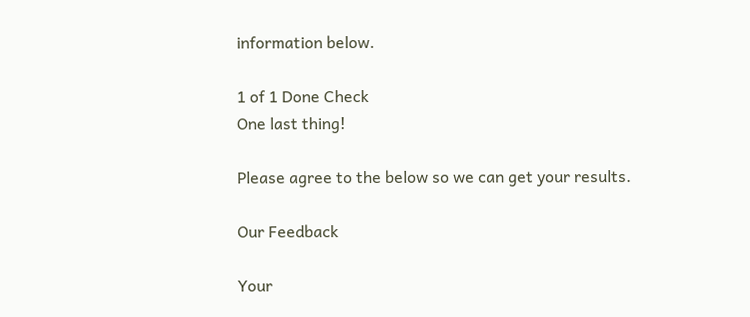information below.

1 of 1 Done Check
One last thing!

Please agree to the below so we can get your results.

Our Feedback

Your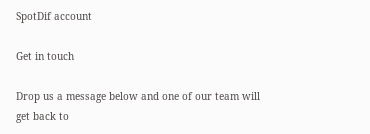SpotDif account

Get in touch

Drop us a message below and one of our team will get back to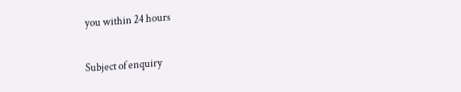you within 24 hours

Subject of enquiry